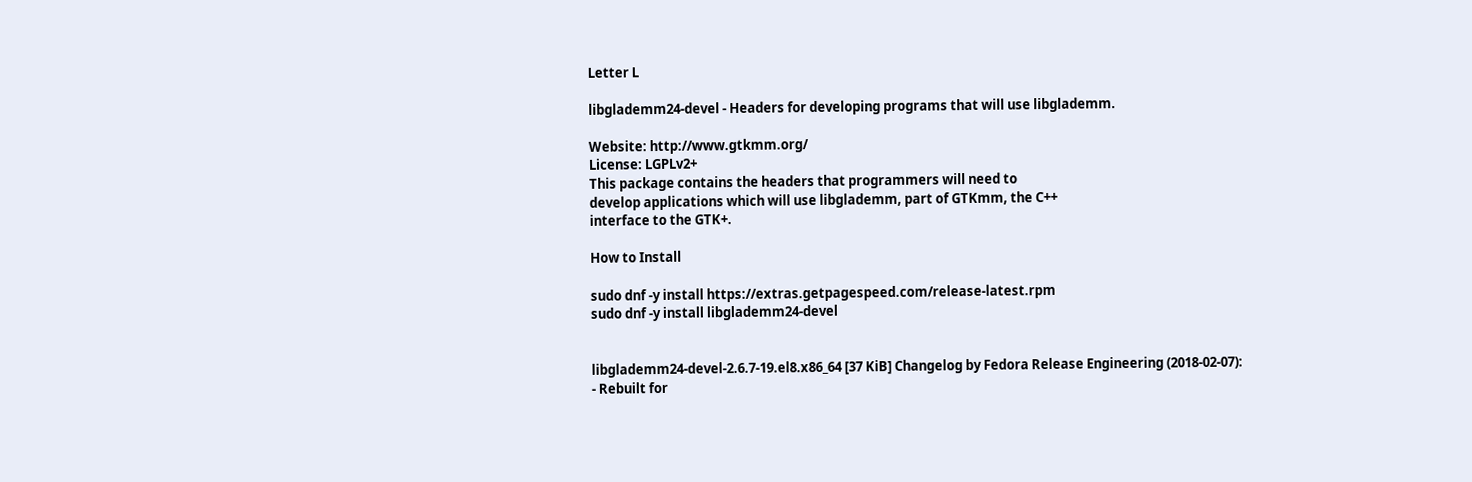Letter L

libglademm24-devel - Headers for developing programs that will use libglademm.

Website: http://www.gtkmm.org/
License: LGPLv2+
This package contains the headers that programmers will need to
develop applications which will use libglademm, part of GTKmm, the C++
interface to the GTK+.

How to Install

sudo dnf -y install https://extras.getpagespeed.com/release-latest.rpm
sudo dnf -y install libglademm24-devel


libglademm24-devel-2.6.7-19.el8.x86_64 [37 KiB] Changelog by Fedora Release Engineering (2018-02-07):
- Rebuilt for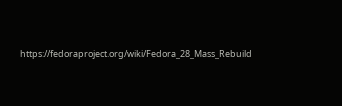https://fedoraproject.org/wiki/Fedora_28_Mass_Rebuild